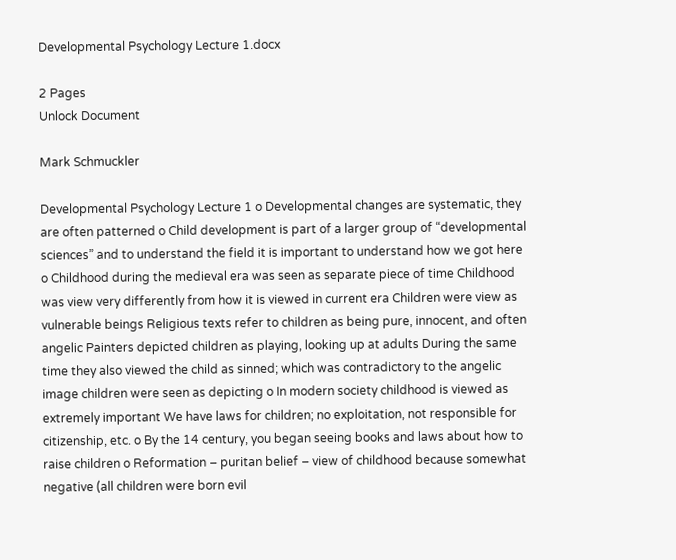Developmental Psychology Lecture 1.docx

2 Pages
Unlock Document

Mark Schmuckler

Developmental Psychology Lecture 1 o Developmental changes are systematic, they are often patterned o Child development is part of a larger group of “developmental sciences” and to understand the field it is important to understand how we got here o Childhood during the medieval era was seen as separate piece of time Childhood was view very differently from how it is viewed in current era Children were view as vulnerable beings Religious texts refer to children as being pure, innocent, and often angelic Painters depicted children as playing, looking up at adults During the same time they also viewed the child as sinned; which was contradictory to the angelic image children were seen as depicting o In modern society childhood is viewed as extremely important We have laws for children; no exploitation, not responsible for citizenship, etc. o By the 14 century, you began seeing books and laws about how to raise children o Reformation – puritan belief – view of childhood because somewhat negative (all children were born evil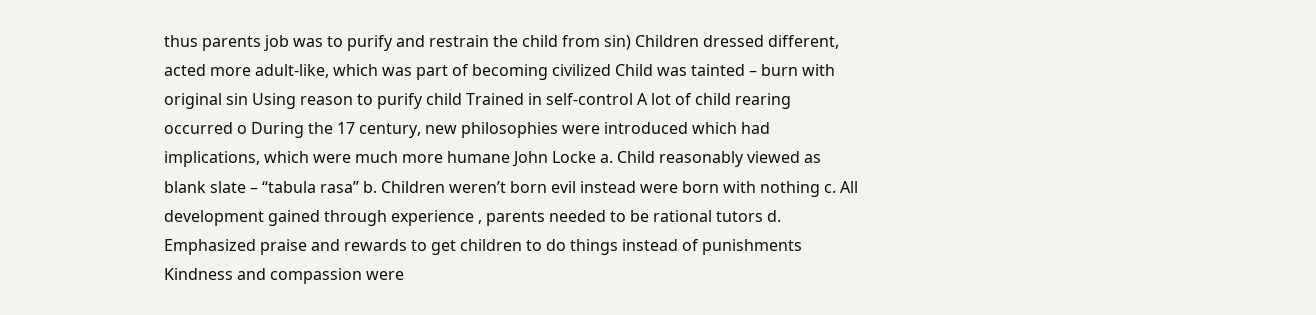thus parents job was to purify and restrain the child from sin) Children dressed different, acted more adult-like, which was part of becoming civilized Child was tainted – burn with original sin Using reason to purify child Trained in self-control A lot of child rearing occurred o During the 17 century, new philosophies were introduced which had implications, which were much more humane John Locke a. Child reasonably viewed as blank slate – “tabula rasa” b. Children weren’t born evil instead were born with nothing c. All development gained through experience , parents needed to be rational tutors d. Emphasized praise and rewards to get children to do things instead of punishments Kindness and compassion were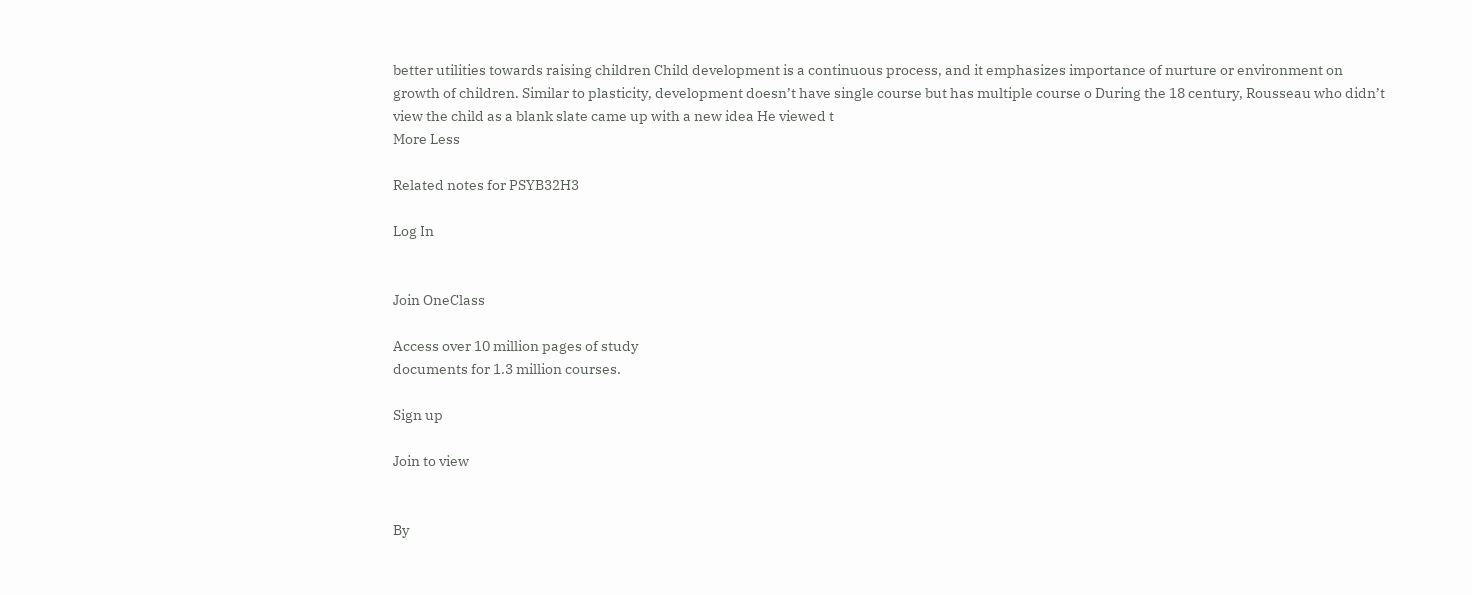better utilities towards raising children Child development is a continuous process, and it emphasizes importance of nurture or environment on growth of children. Similar to plasticity, development doesn’t have single course but has multiple course o During the 18 century, Rousseau who didn’t view the child as a blank slate came up with a new idea He viewed t
More Less

Related notes for PSYB32H3

Log In


Join OneClass

Access over 10 million pages of study
documents for 1.3 million courses.

Sign up

Join to view


By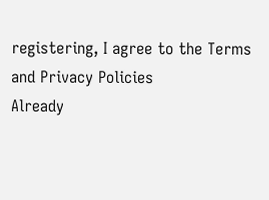registering, I agree to the Terms and Privacy Policies
Already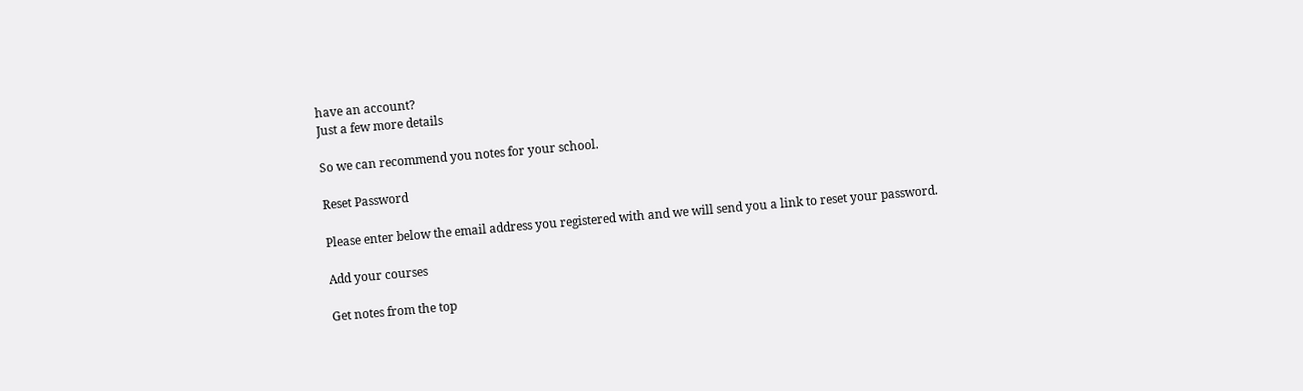have an account?
Just a few more details

So we can recommend you notes for your school.

Reset Password

Please enter below the email address you registered with and we will send you a link to reset your password.

Add your courses

Get notes from the top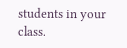students in your class.